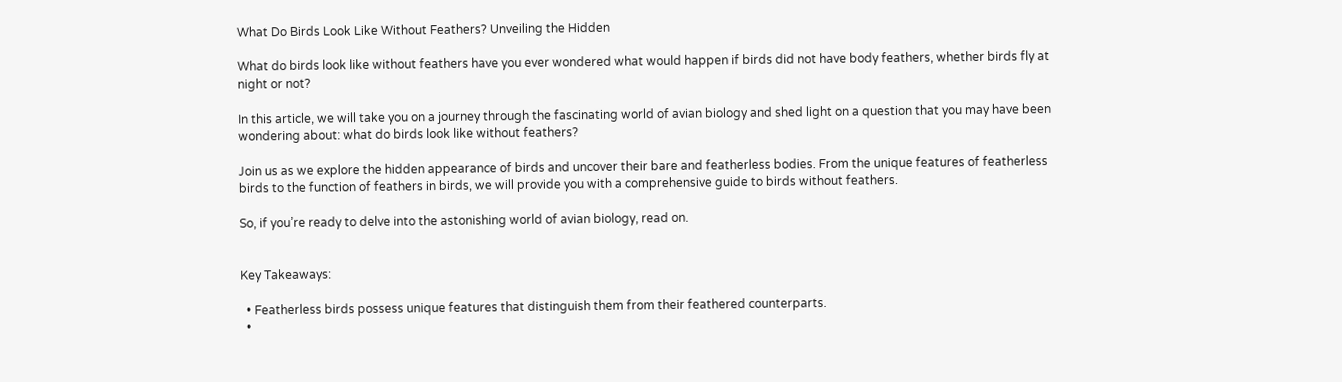What Do Birds Look Like Without Feathers? Unveiling the Hidden

What do birds look like without feathers have you ever wondered what would happen if birds did not have body feathers, whether birds fly at night or not?

In this article, we will take you on a journey through the fascinating world of avian biology and shed light on a question that you may have been wondering about: what do birds look like without feathers?

Join us as we explore the hidden appearance of birds and uncover their bare and featherless bodies. From the unique features of featherless birds to the function of feathers in birds, we will provide you with a comprehensive guide to birds without feathers.

So, if you’re ready to delve into the astonishing world of avian biology, read on.


Key Takeaways:

  • Featherless birds possess unique features that distinguish them from their feathered counterparts.
  •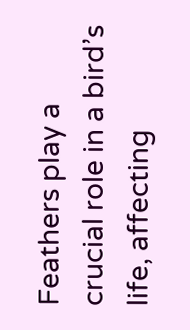Feathers play a crucial role in a bird’s life, affecting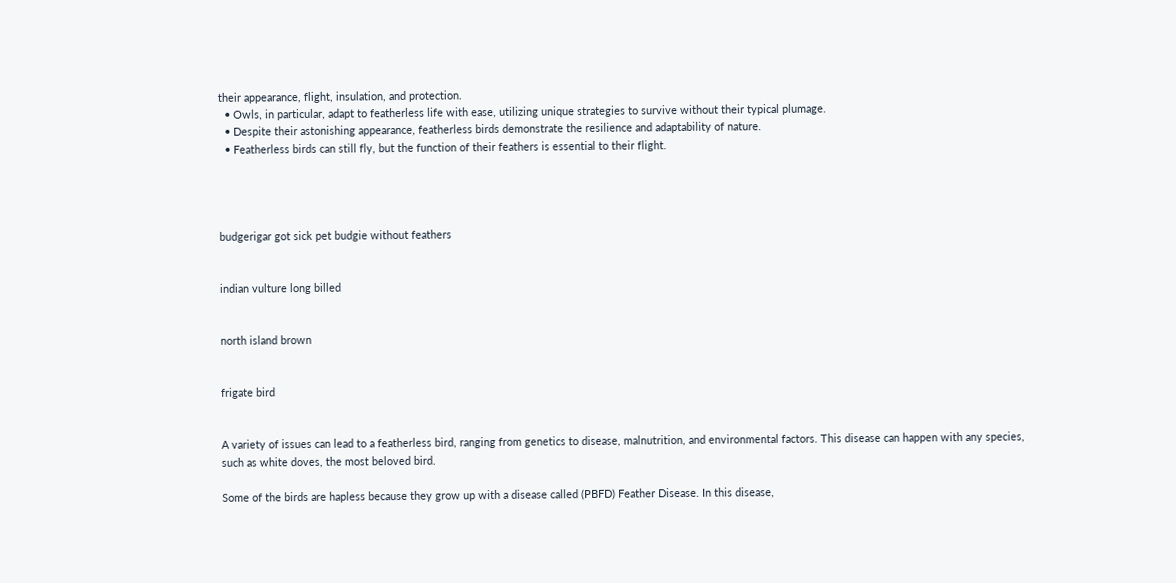their appearance, flight, insulation, and protection.
  • Owls, in particular, adapt to featherless life with ease, utilizing unique strategies to survive without their typical plumage.
  • Despite their astonishing appearance, featherless birds demonstrate the resilience and adaptability of nature.
  • Featherless birds can still fly, but the function of their feathers is essential to their flight.




budgerigar got sick pet budgie without feathers


indian vulture long billed


north island brown


frigate bird


A variety of issues can lead to a featherless bird, ranging from genetics to disease, malnutrition, and environmental factors. This disease can happen with any species, such as white doves, the most beloved bird.

Some of the birds are hapless because they grow up with a disease called (PBFD) Feather Disease. In this disease,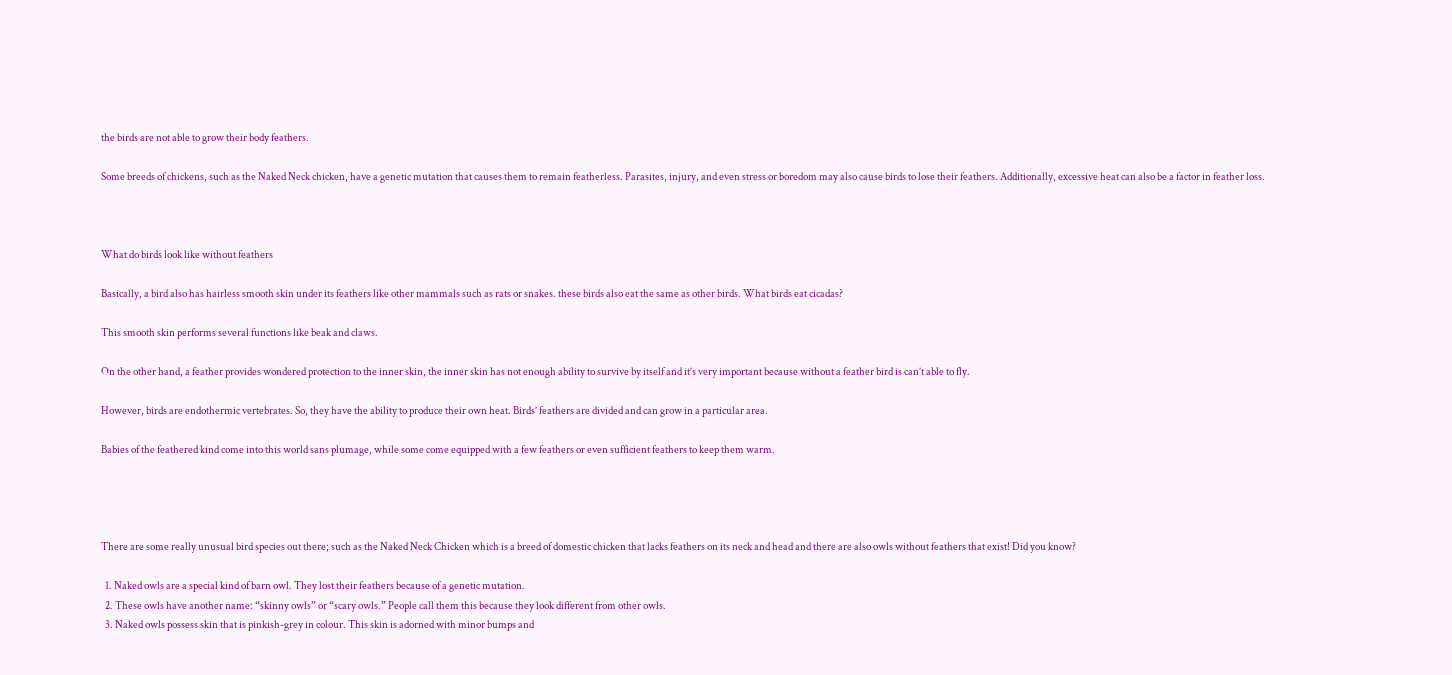the birds are not able to grow their body feathers.

Some breeds of chickens, such as the Naked Neck chicken, have a genetic mutation that causes them to remain featherless. Parasites, injury, and even stress or boredom may also cause birds to lose their feathers. Additionally, excessive heat can also be a factor in feather loss.



What do birds look like without feathers

Basically, a bird also has hairless smooth skin under its feathers like other mammals such as rats or snakes. these birds also eat the same as other birds. What birds eat cicadas?

This smooth skin performs several functions like beak and claws.

On the other hand, a feather provides wondered protection to the inner skin, the inner skin has not enough ability to survive by itself and it’s very important because without a feather bird is can’t able to fly.

However, birds are endothermic vertebrates. So, they have the ability to produce their own heat. Birds’ feathers are divided and can grow in a particular area.

Babies of the feathered kind come into this world sans plumage, while some come equipped with a few feathers or even sufficient feathers to keep them warm.




There are some really unusual bird species out there; such as the Naked Neck Chicken which is a breed of domestic chicken that lacks feathers on its neck and head and there are also owls without feathers that exist! Did you know?

  1. Naked owls are a special kind of barn owl. They lost their feathers because of a genetic mutation.
  2. These owls have another name: “skinny owls” or “scary owls.” People call them this because they look different from other owls.
  3. Naked owls possess skin that is pinkish-grey in colour. This skin is adorned with minor bumps and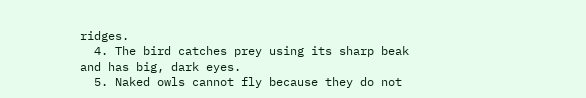ridges.
  4. The bird catches prey using its sharp beak and has big, dark eyes.
  5. Naked owls cannot fly because they do not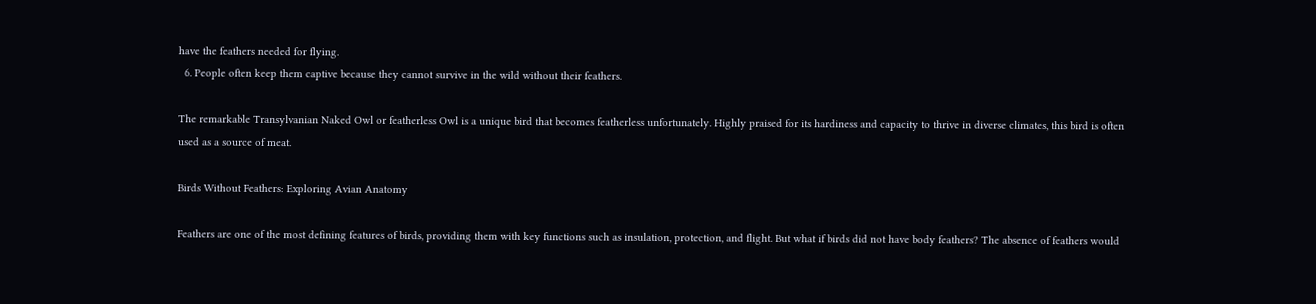have the feathers needed for flying.
  6. People often keep them captive because they cannot survive in the wild without their feathers.

The remarkable Transylvanian Naked Owl or featherless Owl is a unique bird that becomes featherless unfortunately. Highly praised for its hardiness and capacity to thrive in diverse climates, this bird is often used as a source of meat.

Birds Without Feathers: Exploring Avian Anatomy

Feathers are one of the most defining features of birds, providing them with key functions such as insulation, protection, and flight. But what if birds did not have body feathers? The absence of feathers would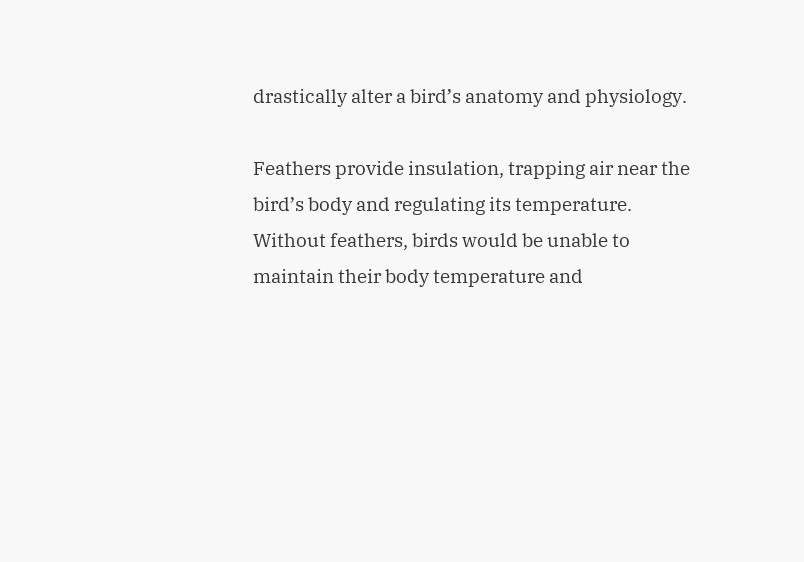drastically alter a bird’s anatomy and physiology.

Feathers provide insulation, trapping air near the bird’s body and regulating its temperature. Without feathers, birds would be unable to maintain their body temperature and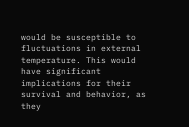would be susceptible to fluctuations in external temperature. This would have significant implications for their survival and behavior, as they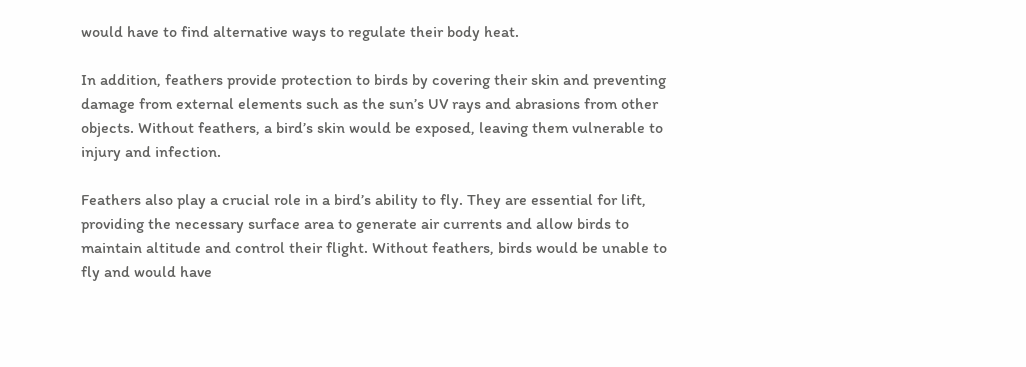would have to find alternative ways to regulate their body heat.

In addition, feathers provide protection to birds by covering their skin and preventing damage from external elements such as the sun’s UV rays and abrasions from other objects. Without feathers, a bird’s skin would be exposed, leaving them vulnerable to injury and infection.

Feathers also play a crucial role in a bird’s ability to fly. They are essential for lift, providing the necessary surface area to generate air currents and allow birds to maintain altitude and control their flight. Without feathers, birds would be unable to fly and would have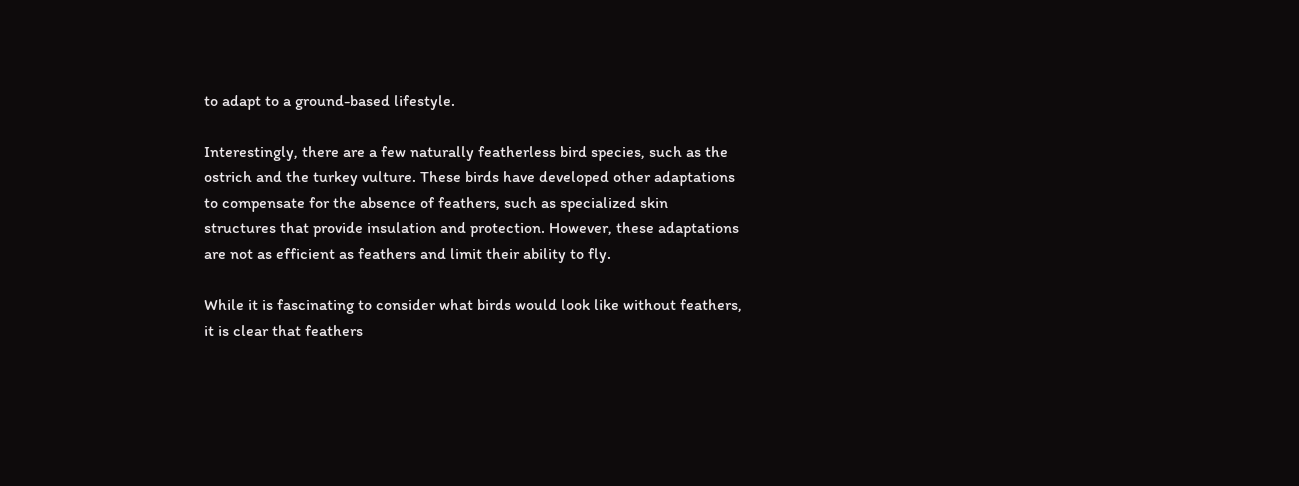to adapt to a ground-based lifestyle.

Interestingly, there are a few naturally featherless bird species, such as the ostrich and the turkey vulture. These birds have developed other adaptations to compensate for the absence of feathers, such as specialized skin structures that provide insulation and protection. However, these adaptations are not as efficient as feathers and limit their ability to fly.

While it is fascinating to consider what birds would look like without feathers, it is clear that feathers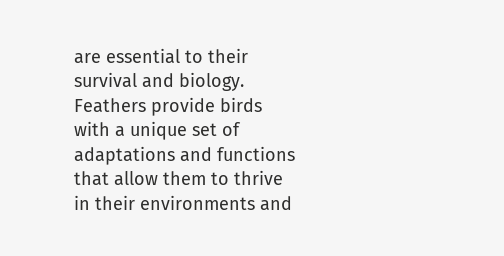are essential to their survival and biology. Feathers provide birds with a unique set of adaptations and functions that allow them to thrive in their environments and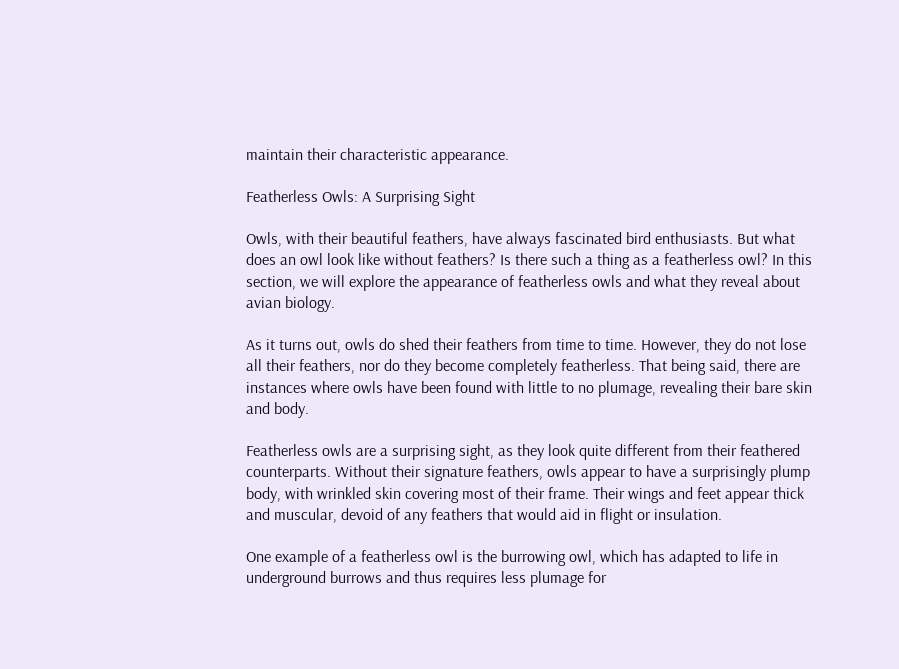maintain their characteristic appearance.

Featherless Owls: A Surprising Sight

Owls, with their beautiful feathers, have always fascinated bird enthusiasts. But what does an owl look like without feathers? Is there such a thing as a featherless owl? In this section, we will explore the appearance of featherless owls and what they reveal about avian biology.

As it turns out, owls do shed their feathers from time to time. However, they do not lose all their feathers, nor do they become completely featherless. That being said, there are instances where owls have been found with little to no plumage, revealing their bare skin and body.

Featherless owls are a surprising sight, as they look quite different from their feathered counterparts. Without their signature feathers, owls appear to have a surprisingly plump body, with wrinkled skin covering most of their frame. Their wings and feet appear thick and muscular, devoid of any feathers that would aid in flight or insulation.

One example of a featherless owl is the burrowing owl, which has adapted to life in underground burrows and thus requires less plumage for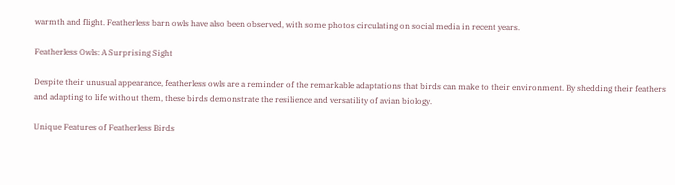warmth and flight. Featherless barn owls have also been observed, with some photos circulating on social media in recent years.

Featherless Owls: A Surprising Sight

Despite their unusual appearance, featherless owls are a reminder of the remarkable adaptations that birds can make to their environment. By shedding their feathers and adapting to life without them, these birds demonstrate the resilience and versatility of avian biology.

Unique Features of Featherless Birds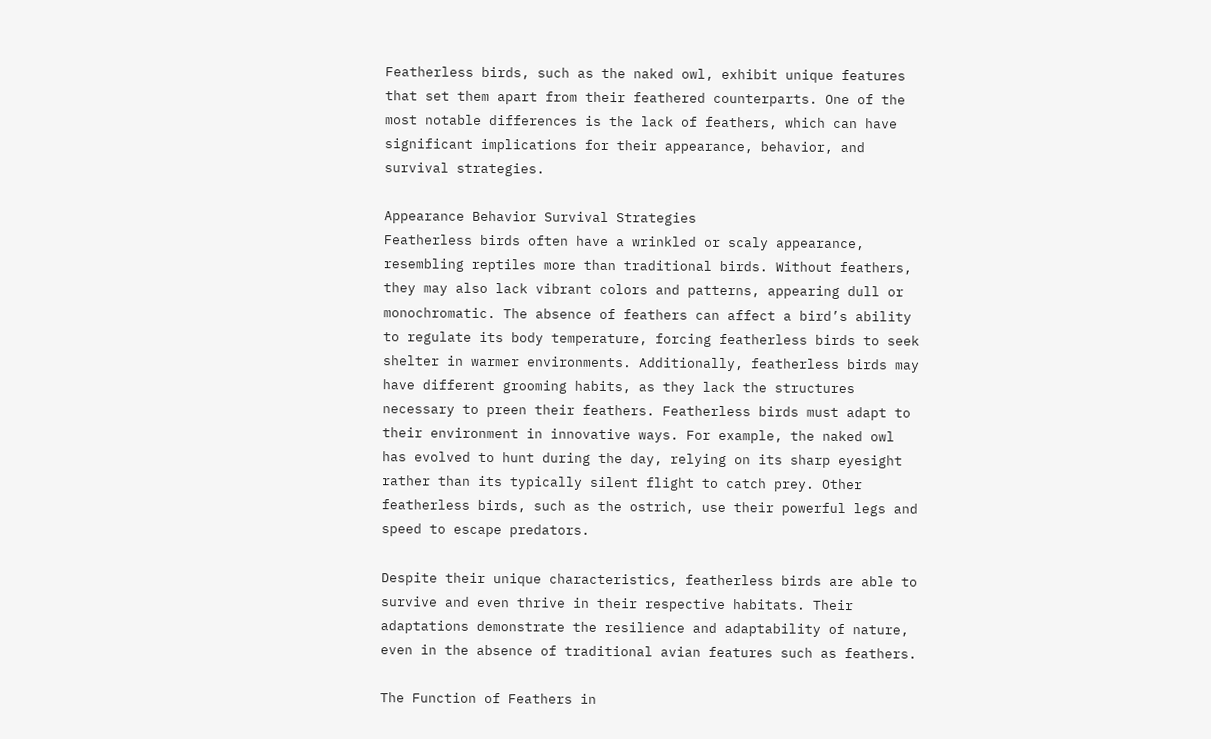Featherless birds, such as the naked owl, exhibit unique features that set them apart from their feathered counterparts. One of the most notable differences is the lack of feathers, which can have significant implications for their appearance, behavior, and survival strategies.

Appearance Behavior Survival Strategies
Featherless birds often have a wrinkled or scaly appearance, resembling reptiles more than traditional birds. Without feathers, they may also lack vibrant colors and patterns, appearing dull or monochromatic. The absence of feathers can affect a bird’s ability to regulate its body temperature, forcing featherless birds to seek shelter in warmer environments. Additionally, featherless birds may have different grooming habits, as they lack the structures necessary to preen their feathers. Featherless birds must adapt to their environment in innovative ways. For example, the naked owl has evolved to hunt during the day, relying on its sharp eyesight rather than its typically silent flight to catch prey. Other featherless birds, such as the ostrich, use their powerful legs and speed to escape predators.

Despite their unique characteristics, featherless birds are able to survive and even thrive in their respective habitats. Their adaptations demonstrate the resilience and adaptability of nature, even in the absence of traditional avian features such as feathers.

The Function of Feathers in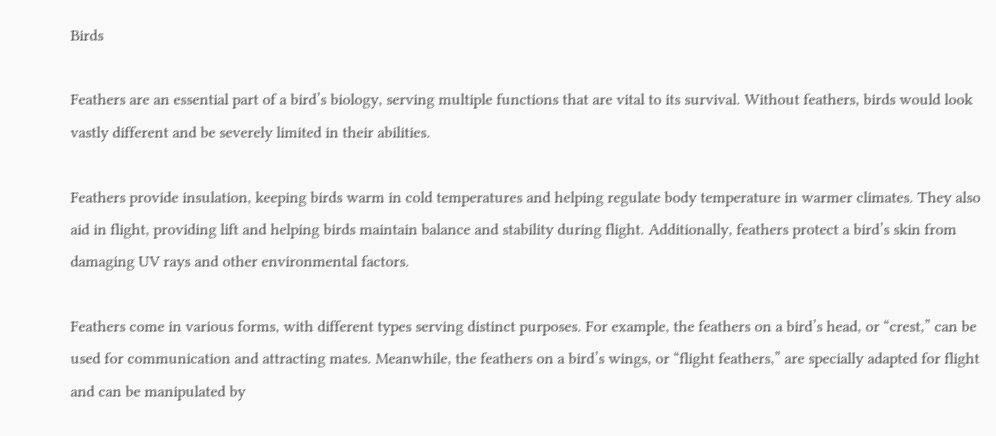Birds

Feathers are an essential part of a bird’s biology, serving multiple functions that are vital to its survival. Without feathers, birds would look vastly different and be severely limited in their abilities.

Feathers provide insulation, keeping birds warm in cold temperatures and helping regulate body temperature in warmer climates. They also aid in flight, providing lift and helping birds maintain balance and stability during flight. Additionally, feathers protect a bird’s skin from damaging UV rays and other environmental factors.

Feathers come in various forms, with different types serving distinct purposes. For example, the feathers on a bird’s head, or “crest,” can be used for communication and attracting mates. Meanwhile, the feathers on a bird’s wings, or “flight feathers,” are specially adapted for flight and can be manipulated by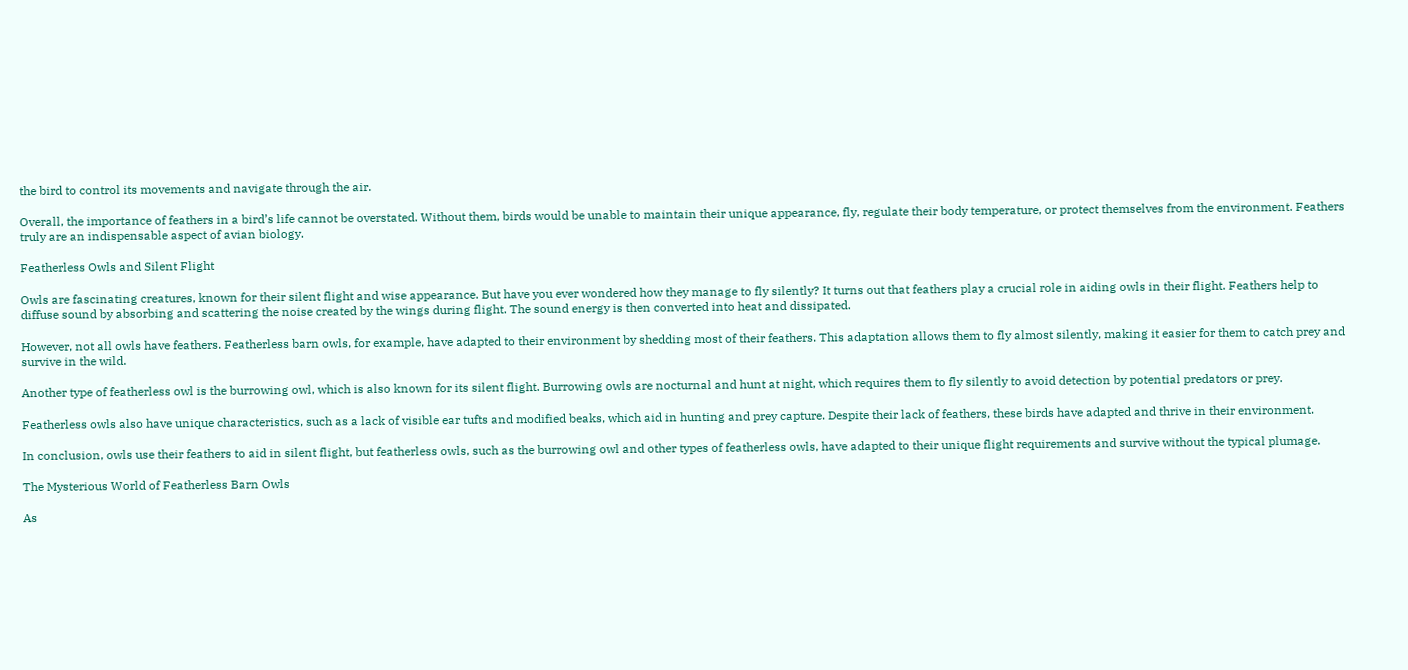the bird to control its movements and navigate through the air.

Overall, the importance of feathers in a bird’s life cannot be overstated. Without them, birds would be unable to maintain their unique appearance, fly, regulate their body temperature, or protect themselves from the environment. Feathers truly are an indispensable aspect of avian biology.

Featherless Owls and Silent Flight

Owls are fascinating creatures, known for their silent flight and wise appearance. But have you ever wondered how they manage to fly silently? It turns out that feathers play a crucial role in aiding owls in their flight. Feathers help to diffuse sound by absorbing and scattering the noise created by the wings during flight. The sound energy is then converted into heat and dissipated.

However, not all owls have feathers. Featherless barn owls, for example, have adapted to their environment by shedding most of their feathers. This adaptation allows them to fly almost silently, making it easier for them to catch prey and survive in the wild.

Another type of featherless owl is the burrowing owl, which is also known for its silent flight. Burrowing owls are nocturnal and hunt at night, which requires them to fly silently to avoid detection by potential predators or prey.

Featherless owls also have unique characteristics, such as a lack of visible ear tufts and modified beaks, which aid in hunting and prey capture. Despite their lack of feathers, these birds have adapted and thrive in their environment.

In conclusion, owls use their feathers to aid in silent flight, but featherless owls, such as the burrowing owl and other types of featherless owls, have adapted to their unique flight requirements and survive without the typical plumage.

The Mysterious World of Featherless Barn Owls

As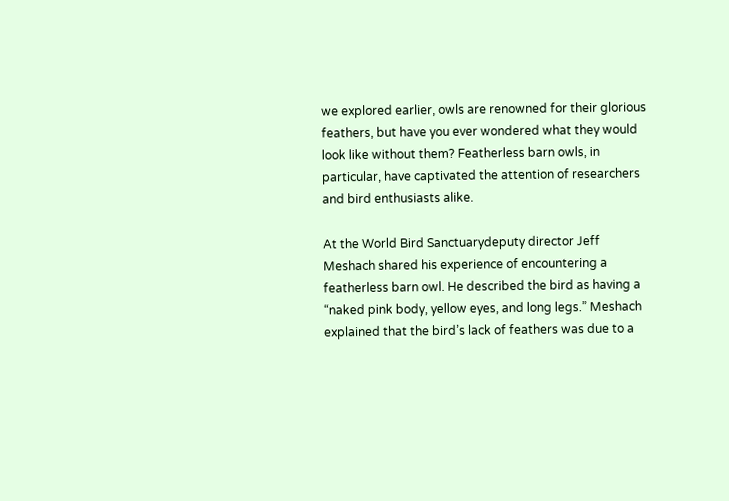we explored earlier, owls are renowned for their glorious feathers, but have you ever wondered what they would look like without them? Featherless barn owls, in particular, have captivated the attention of researchers and bird enthusiasts alike.

At the World Bird Sanctuarydeputy director Jeff Meshach shared his experience of encountering a featherless barn owl. He described the bird as having a “naked pink body, yellow eyes, and long legs.” Meshach explained that the bird’s lack of feathers was due to a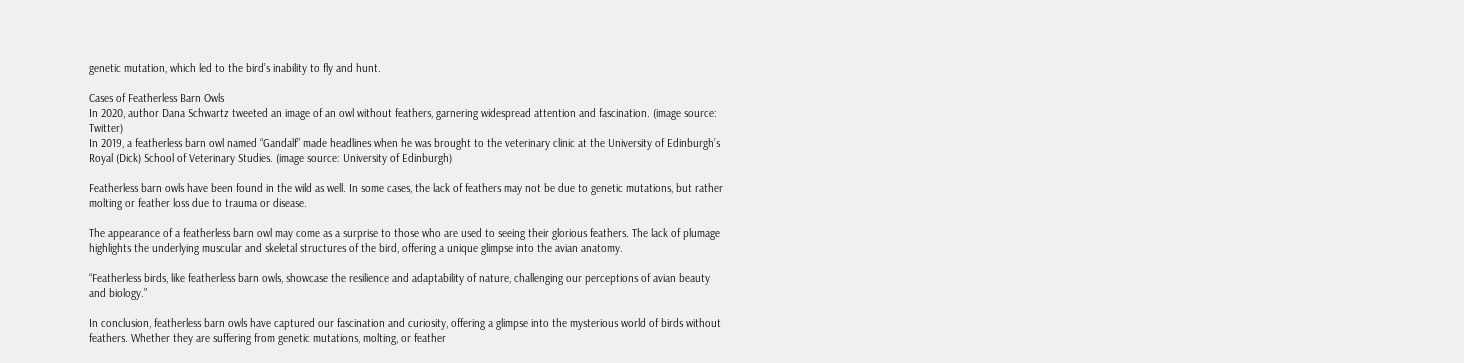genetic mutation, which led to the bird’s inability to fly and hunt.

Cases of Featherless Barn Owls
In 2020, author Dana Schwartz tweeted an image of an owl without feathers, garnering widespread attention and fascination. (image source: Twitter)
In 2019, a featherless barn owl named “Gandalf” made headlines when he was brought to the veterinary clinic at the University of Edinburgh’s Royal (Dick) School of Veterinary Studies. (image source: University of Edinburgh)

Featherless barn owls have been found in the wild as well. In some cases, the lack of feathers may not be due to genetic mutations, but rather molting or feather loss due to trauma or disease.

The appearance of a featherless barn owl may come as a surprise to those who are used to seeing their glorious feathers. The lack of plumage highlights the underlying muscular and skeletal structures of the bird, offering a unique glimpse into the avian anatomy.

“Featherless birds, like featherless barn owls, showcase the resilience and adaptability of nature, challenging our perceptions of avian beauty and biology.”

In conclusion, featherless barn owls have captured our fascination and curiosity, offering a glimpse into the mysterious world of birds without feathers. Whether they are suffering from genetic mutations, molting, or feather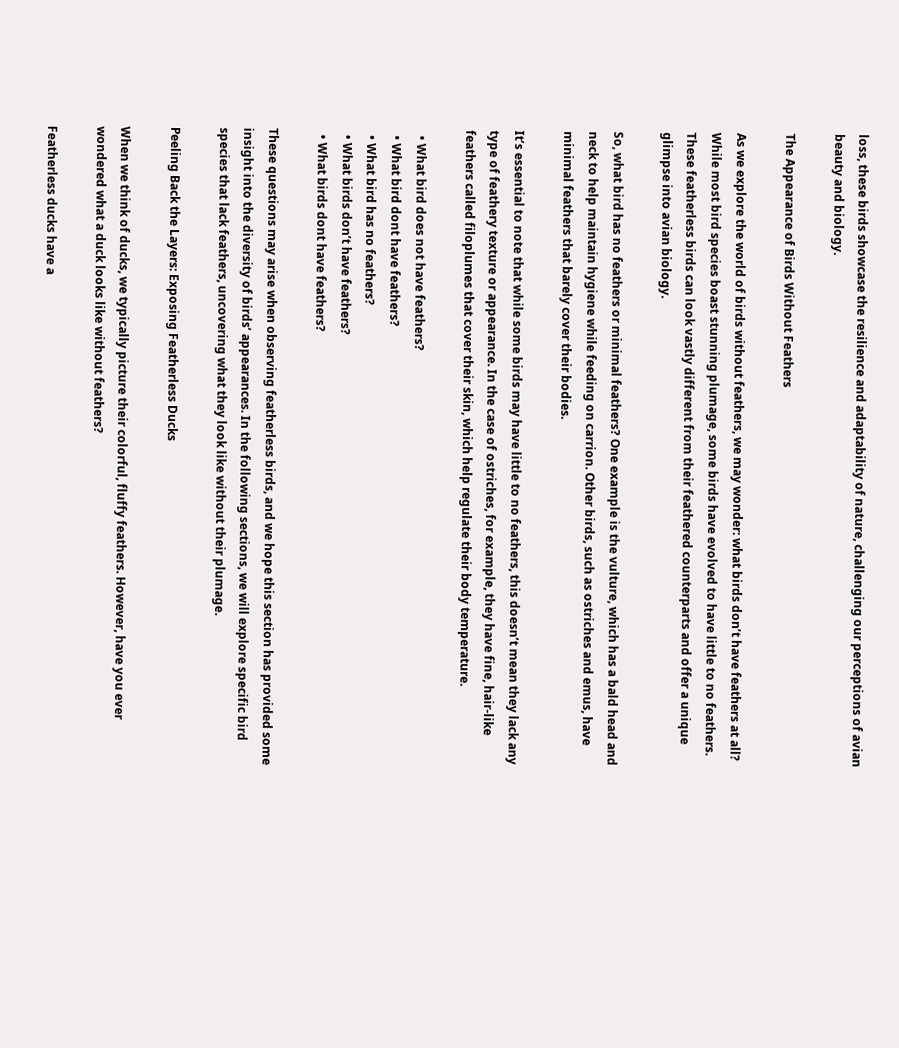loss, these birds showcase the resilience and adaptability of nature, challenging our perceptions of avian beauty and biology.

The Appearance of Birds Without Feathers

As we explore the world of birds without feathers, we may wonder: what birds don’t have feathers at all? While most bird species boast stunning plumage, some birds have evolved to have little to no feathers. These featherless birds can look vastly different from their feathered counterparts and offer a unique glimpse into avian biology.

So, what bird has no feathers or minimal feathers? One example is the vulture, which has a bald head and neck to help maintain hygiene while feeding on carrion. Other birds, such as ostriches and emus, have minimal feathers that barely cover their bodies.

It’s essential to note that while some birds may have little to no feathers, this doesn’t mean they lack any type of feathery texture or appearance. In the case of ostriches, for example, they have fine, hair-like feathers called filoplumes that cover their skin, which help regulate their body temperature.

  • What bird does not have feathers?
  • What bird dont have feathers?
  • What bird has no feathers?
  • What birds don’t have feathers?
  • What birds dont have feathers?

These questions may arise when observing featherless birds, and we hope this section has provided some insight into the diversity of birds’ appearances. In the following sections, we will explore specific bird species that lack feathers, uncovering what they look like without their plumage.

Peeling Back the Layers: Exposing Featherless Ducks

When we think of ducks, we typically picture their colorful, fluffy feathers. However, have you ever wondered what a duck looks like without feathers?

Featherless ducks have a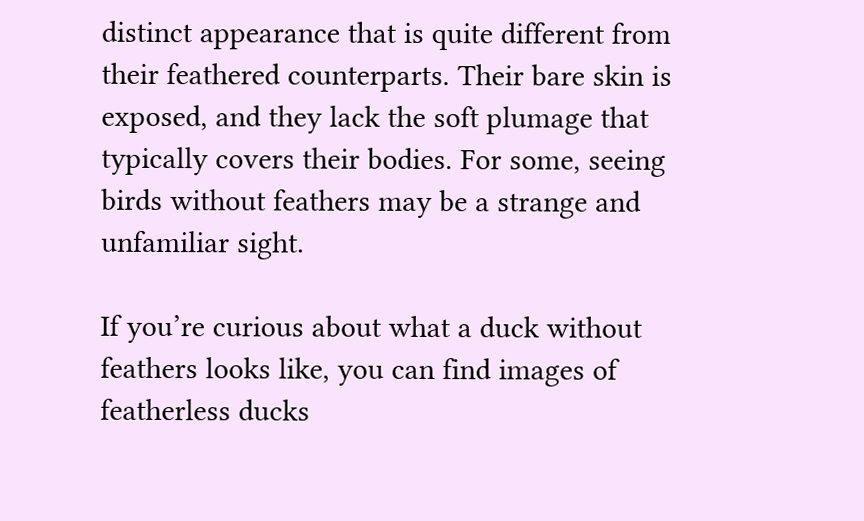distinct appearance that is quite different from their feathered counterparts. Their bare skin is exposed, and they lack the soft plumage that typically covers their bodies. For some, seeing birds without feathers may be a strange and unfamiliar sight.

If you’re curious about what a duck without feathers looks like, you can find images of featherless ducks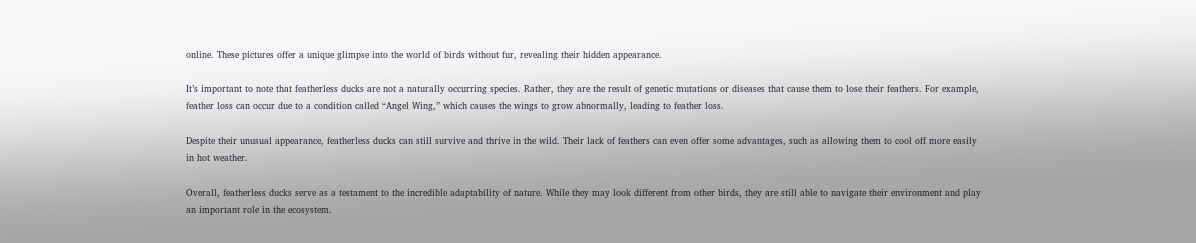online. These pictures offer a unique glimpse into the world of birds without fur, revealing their hidden appearance.

It’s important to note that featherless ducks are not a naturally occurring species. Rather, they are the result of genetic mutations or diseases that cause them to lose their feathers. For example, feather loss can occur due to a condition called “Angel Wing,” which causes the wings to grow abnormally, leading to feather loss.

Despite their unusual appearance, featherless ducks can still survive and thrive in the wild. Their lack of feathers can even offer some advantages, such as allowing them to cool off more easily in hot weather.

Overall, featherless ducks serve as a testament to the incredible adaptability of nature. While they may look different from other birds, they are still able to navigate their environment and play an important role in the ecosystem.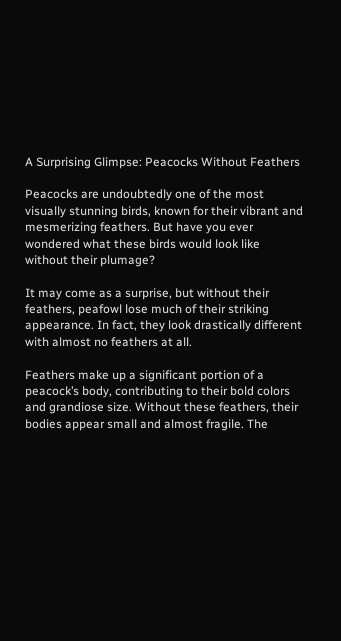A Surprising Glimpse: Peacocks Without Feathers

Peacocks are undoubtedly one of the most visually stunning birds, known for their vibrant and mesmerizing feathers. But have you ever wondered what these birds would look like without their plumage?

It may come as a surprise, but without their feathers, peafowl lose much of their striking appearance. In fact, they look drastically different with almost no feathers at all.

Feathers make up a significant portion of a peacock’s body, contributing to their bold colors and grandiose size. Without these feathers, their bodies appear small and almost fragile. The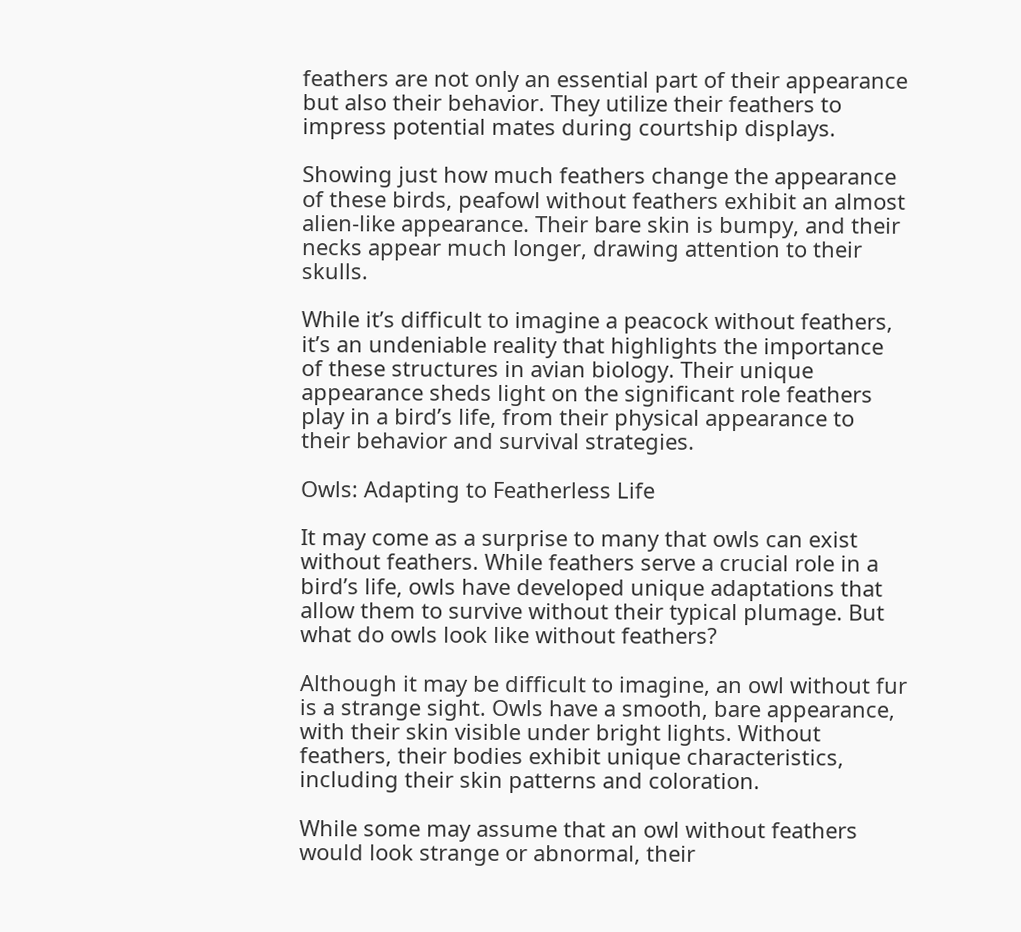feathers are not only an essential part of their appearance but also their behavior. They utilize their feathers to impress potential mates during courtship displays.

Showing just how much feathers change the appearance of these birds, peafowl without feathers exhibit an almost alien-like appearance. Their bare skin is bumpy, and their necks appear much longer, drawing attention to their skulls.

While it’s difficult to imagine a peacock without feathers, it’s an undeniable reality that highlights the importance of these structures in avian biology. Their unique appearance sheds light on the significant role feathers play in a bird’s life, from their physical appearance to their behavior and survival strategies.

Owls: Adapting to Featherless Life

It may come as a surprise to many that owls can exist without feathers. While feathers serve a crucial role in a bird’s life, owls have developed unique adaptations that allow them to survive without their typical plumage. But what do owls look like without feathers?

Although it may be difficult to imagine, an owl without fur is a strange sight. Owls have a smooth, bare appearance, with their skin visible under bright lights. Without feathers, their bodies exhibit unique characteristics, including their skin patterns and coloration.

While some may assume that an owl without feathers would look strange or abnormal, their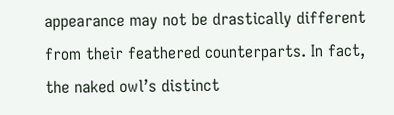appearance may not be drastically different from their feathered counterparts. In fact, the naked owl’s distinct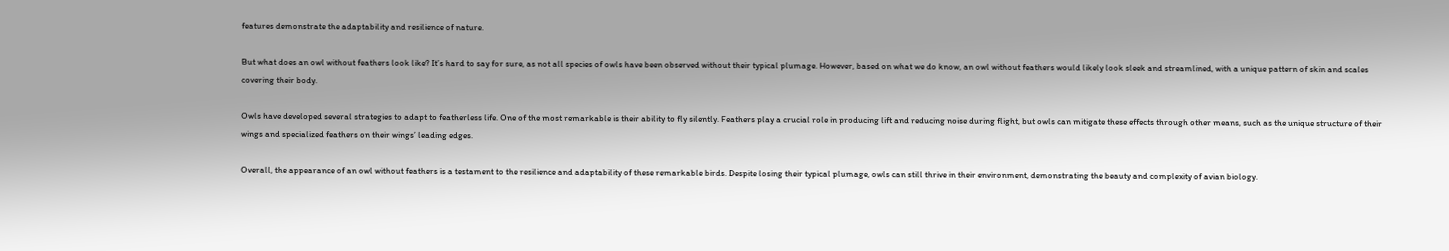features demonstrate the adaptability and resilience of nature.

But what does an owl without feathers look like? It’s hard to say for sure, as not all species of owls have been observed without their typical plumage. However, based on what we do know, an owl without feathers would likely look sleek and streamlined, with a unique pattern of skin and scales covering their body.

Owls have developed several strategies to adapt to featherless life. One of the most remarkable is their ability to fly silently. Feathers play a crucial role in producing lift and reducing noise during flight, but owls can mitigate these effects through other means, such as the unique structure of their wings and specialized feathers on their wings’ leading edges.

Overall, the appearance of an owl without feathers is a testament to the resilience and adaptability of these remarkable birds. Despite losing their typical plumage, owls can still thrive in their environment, demonstrating the beauty and complexity of avian biology.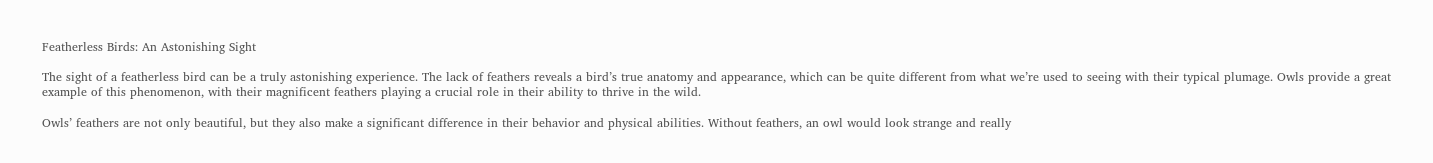Featherless Birds: An Astonishing Sight

The sight of a featherless bird can be a truly astonishing experience. The lack of feathers reveals a bird’s true anatomy and appearance, which can be quite different from what we’re used to seeing with their typical plumage. Owls provide a great example of this phenomenon, with their magnificent feathers playing a crucial role in their ability to thrive in the wild.

Owls’ feathers are not only beautiful, but they also make a significant difference in their behavior and physical abilities. Without feathers, an owl would look strange and really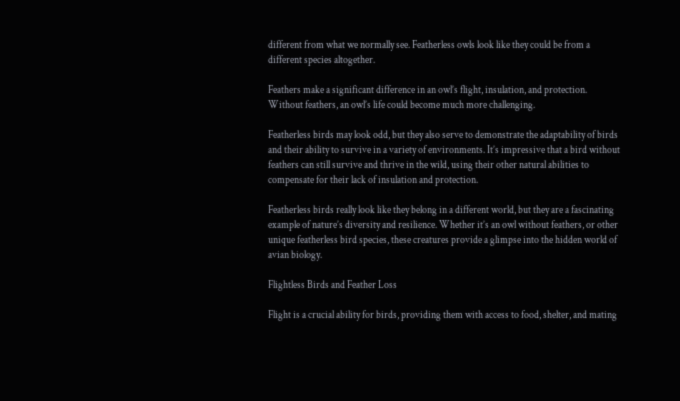different from what we normally see. Featherless owls look like they could be from a different species altogether.

Feathers make a significant difference in an owl’s flight, insulation, and protection. Without feathers, an owl’s life could become much more challenging.

Featherless birds may look odd, but they also serve to demonstrate the adaptability of birds and their ability to survive in a variety of environments. It’s impressive that a bird without feathers can still survive and thrive in the wild, using their other natural abilities to compensate for their lack of insulation and protection.

Featherless birds really look like they belong in a different world, but they are a fascinating example of nature’s diversity and resilience. Whether it’s an owl without feathers, or other unique featherless bird species, these creatures provide a glimpse into the hidden world of avian biology.

Flightless Birds and Feather Loss

Flight is a crucial ability for birds, providing them with access to food, shelter, and mating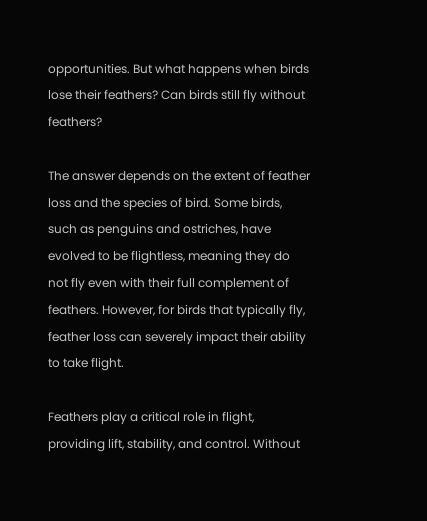opportunities. But what happens when birds lose their feathers? Can birds still fly without feathers?

The answer depends on the extent of feather loss and the species of bird. Some birds, such as penguins and ostriches, have evolved to be flightless, meaning they do not fly even with their full complement of feathers. However, for birds that typically fly, feather loss can severely impact their ability to take flight.

Feathers play a critical role in flight, providing lift, stability, and control. Without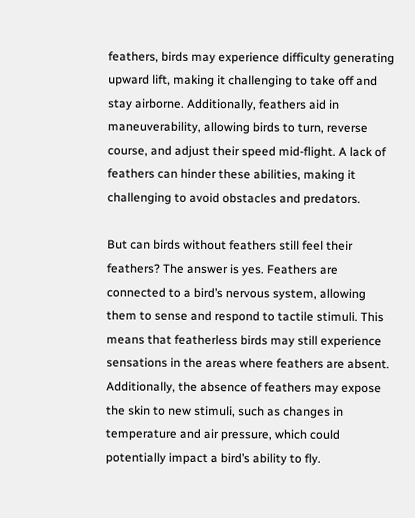feathers, birds may experience difficulty generating upward lift, making it challenging to take off and stay airborne. Additionally, feathers aid in maneuverability, allowing birds to turn, reverse course, and adjust their speed mid-flight. A lack of feathers can hinder these abilities, making it challenging to avoid obstacles and predators.

But can birds without feathers still feel their feathers? The answer is yes. Feathers are connected to a bird’s nervous system, allowing them to sense and respond to tactile stimuli. This means that featherless birds may still experience sensations in the areas where feathers are absent. Additionally, the absence of feathers may expose the skin to new stimuli, such as changes in temperature and air pressure, which could potentially impact a bird’s ability to fly.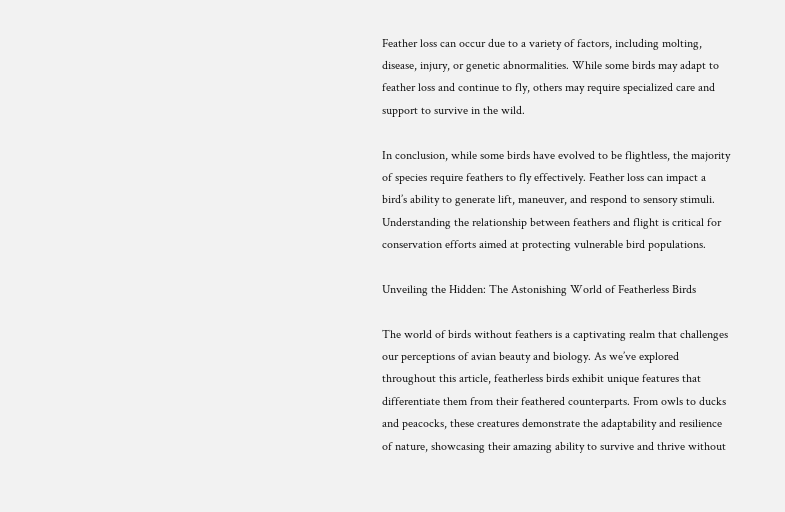Feather loss can occur due to a variety of factors, including molting, disease, injury, or genetic abnormalities. While some birds may adapt to feather loss and continue to fly, others may require specialized care and support to survive in the wild.

In conclusion, while some birds have evolved to be flightless, the majority of species require feathers to fly effectively. Feather loss can impact a bird’s ability to generate lift, maneuver, and respond to sensory stimuli. Understanding the relationship between feathers and flight is critical for conservation efforts aimed at protecting vulnerable bird populations.

Unveiling the Hidden: The Astonishing World of Featherless Birds

The world of birds without feathers is a captivating realm that challenges our perceptions of avian beauty and biology. As we’ve explored throughout this article, featherless birds exhibit unique features that differentiate them from their feathered counterparts. From owls to ducks and peacocks, these creatures demonstrate the adaptability and resilience of nature, showcasing their amazing ability to survive and thrive without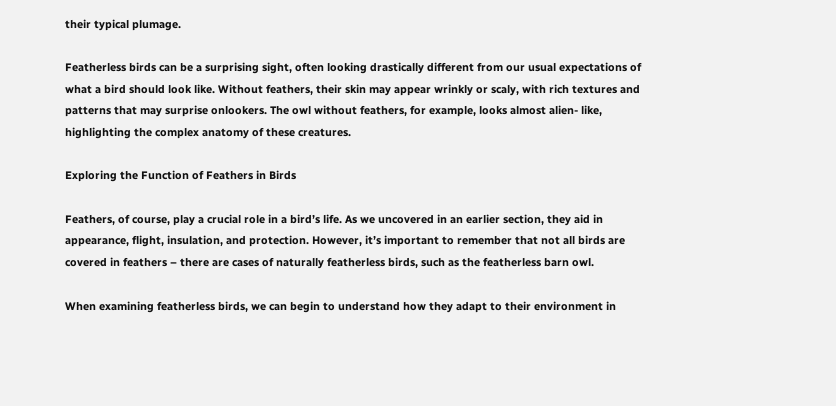their typical plumage.

Featherless birds can be a surprising sight, often looking drastically different from our usual expectations of what a bird should look like. Without feathers, their skin may appear wrinkly or scaly, with rich textures and patterns that may surprise onlookers. The owl without feathers, for example, looks almost alien- like, highlighting the complex anatomy of these creatures.

Exploring the Function of Feathers in Birds

Feathers, of course, play a crucial role in a bird’s life. As we uncovered in an earlier section, they aid in appearance, flight, insulation, and protection. However, it’s important to remember that not all birds are covered in feathers – there are cases of naturally featherless birds, such as the featherless barn owl.

When examining featherless birds, we can begin to understand how they adapt to their environment in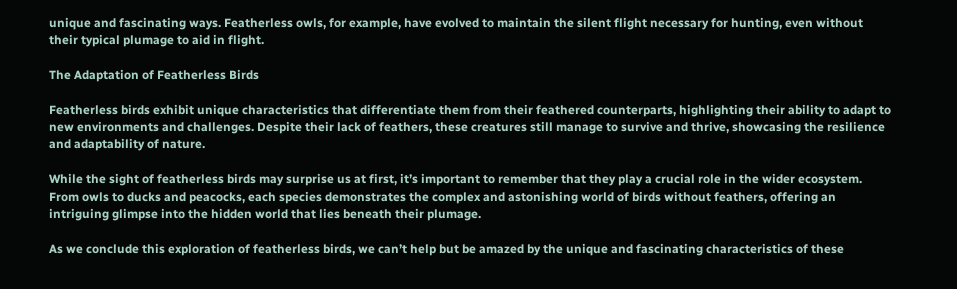unique and fascinating ways. Featherless owls, for example, have evolved to maintain the silent flight necessary for hunting, even without their typical plumage to aid in flight.

The Adaptation of Featherless Birds

Featherless birds exhibit unique characteristics that differentiate them from their feathered counterparts, highlighting their ability to adapt to new environments and challenges. Despite their lack of feathers, these creatures still manage to survive and thrive, showcasing the resilience and adaptability of nature.

While the sight of featherless birds may surprise us at first, it’s important to remember that they play a crucial role in the wider ecosystem. From owls to ducks and peacocks, each species demonstrates the complex and astonishing world of birds without feathers, offering an intriguing glimpse into the hidden world that lies beneath their plumage.

As we conclude this exploration of featherless birds, we can’t help but be amazed by the unique and fascinating characteristics of these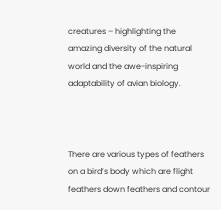creatures – highlighting the amazing diversity of the natural world and the awe-inspiring adaptability of avian biology.



There are various types of feathers on a bird’s body which are flight feathers down feathers and contour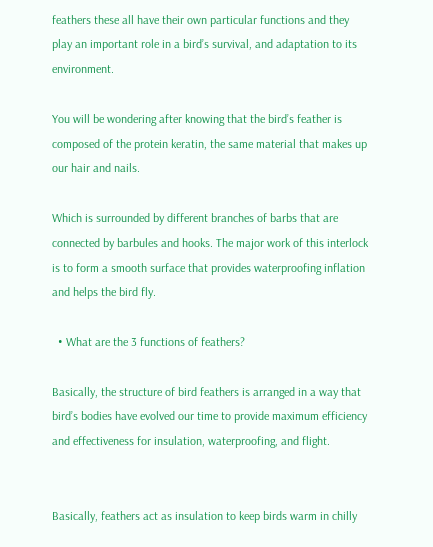feathers these all have their own particular functions and they play an important role in a bird’s survival, and adaptation to its environment.

You will be wondering after knowing that the bird’s feather is composed of the protein keratin, the same material that makes up our hair and nails.

Which is surrounded by different branches of barbs that are connected by barbules and hooks. The major work of this interlock is to form a smooth surface that provides waterproofing inflation and helps the bird fly.

  • What are the 3 functions of feathers?

Basically, the structure of bird feathers is arranged in a way that bird’s bodies have evolved our time to provide maximum efficiency and effectiveness for insulation, waterproofing, and flight.


Basically, feathers act as insulation to keep birds warm in chilly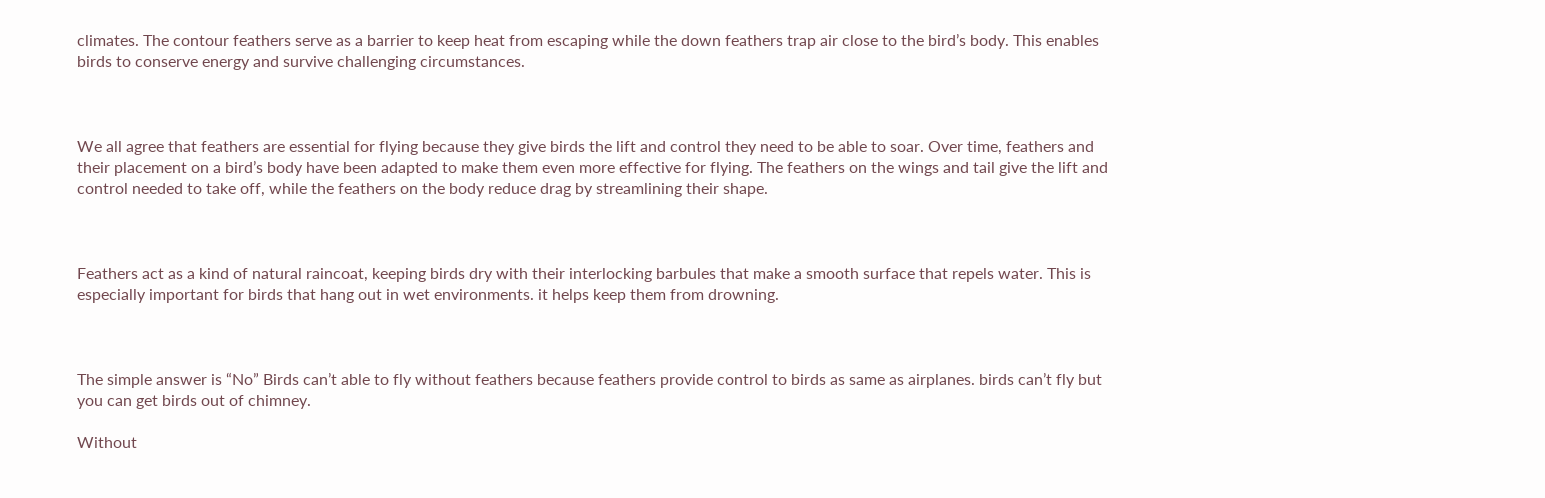climates. The contour feathers serve as a barrier to keep heat from escaping while the down feathers trap air close to the bird’s body. This enables birds to conserve energy and survive challenging circumstances.



We all agree that feathers are essential for flying because they give birds the lift and control they need to be able to soar. Over time, feathers and their placement on a bird’s body have been adapted to make them even more effective for flying. The feathers on the wings and tail give the lift and control needed to take off, while the feathers on the body reduce drag by streamlining their shape.



Feathers act as a kind of natural raincoat, keeping birds dry with their interlocking barbules that make a smooth surface that repels water. This is especially important for birds that hang out in wet environments. it helps keep them from drowning.



The simple answer is “No” Birds can’t able to fly without feathers because feathers provide control to birds as same as airplanes. birds can’t fly but you can get birds out of chimney.

Without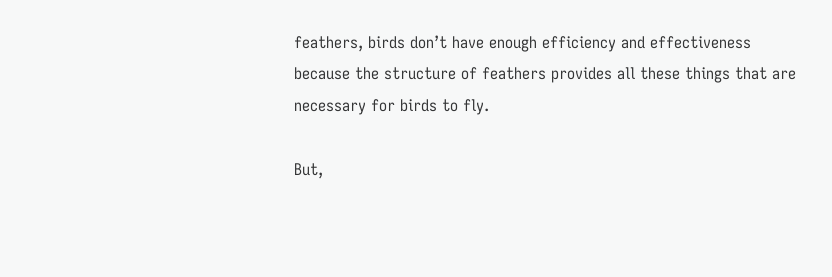feathers, birds don’t have enough efficiency and effectiveness because the structure of feathers provides all these things that are necessary for birds to fly.

But,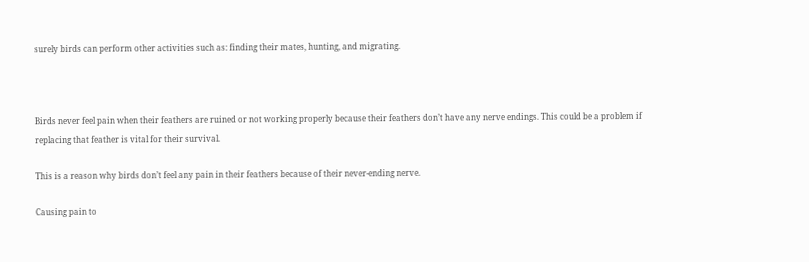surely birds can perform other activities such as: finding their mates, hunting, and migrating.



Birds never feel pain when their feathers are ruined or not working properly because their feathers don’t have any nerve endings. This could be a problem if replacing that feather is vital for their survival.

This is a reason why birds don’t feel any pain in their feathers because of their never-ending nerve.

Causing pain to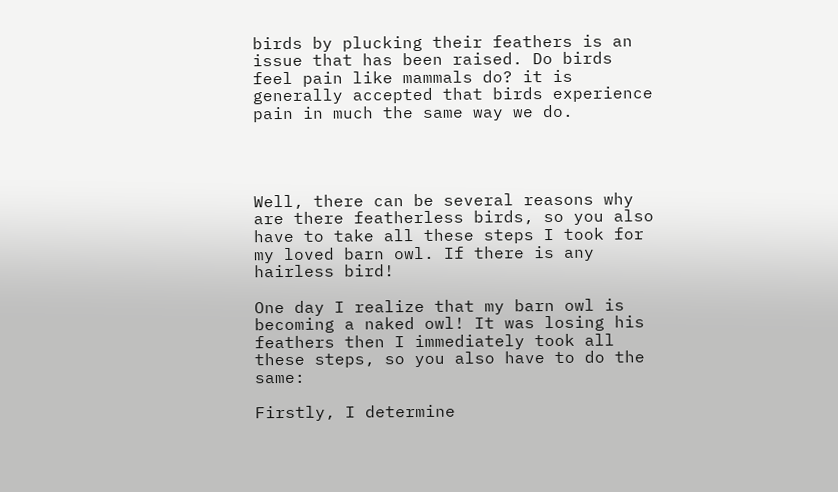birds by plucking their feathers is an issue that has been raised. Do birds feel pain like mammals do? it is generally accepted that birds experience pain in much the same way we do.




Well, there can be several reasons why are there featherless birds, so you also have to take all these steps I took for my loved barn owl. If there is any hairless bird!

One day I realize that my barn owl is becoming a naked owl! It was losing his feathers then I immediately took all these steps, so you also have to do the same:

Firstly, I determine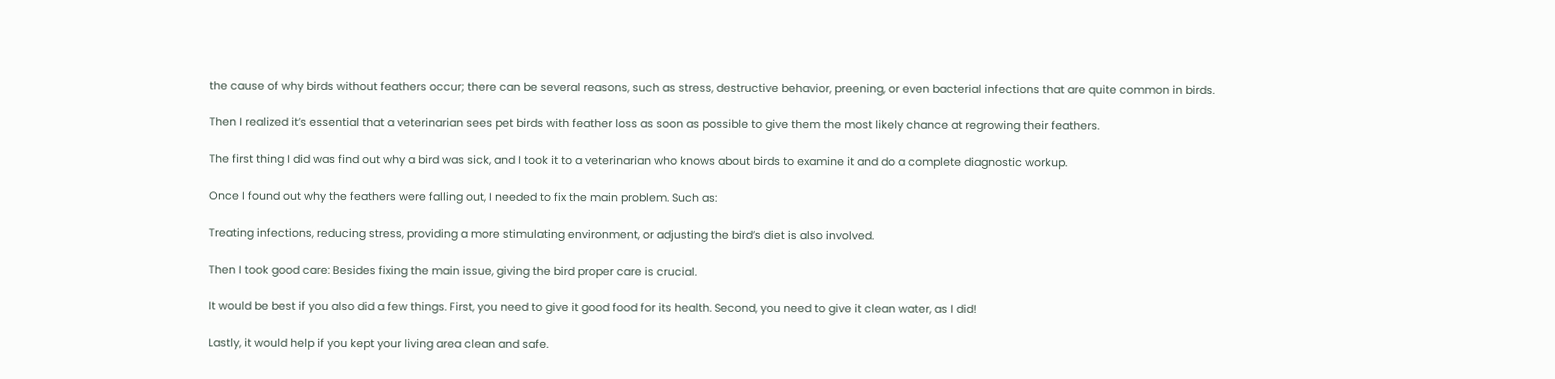the cause of why birds without feathers occur; there can be several reasons, such as stress, destructive behavior, preening, or even bacterial infections that are quite common in birds.

Then I realized it’s essential that a veterinarian sees pet birds with feather loss as soon as possible to give them the most likely chance at regrowing their feathers.

The first thing I did was find out why a bird was sick, and I took it to a veterinarian who knows about birds to examine it and do a complete diagnostic workup.

Once I found out why the feathers were falling out, I needed to fix the main problem. Such as:

Treating infections, reducing stress, providing a more stimulating environment, or adjusting the bird’s diet is also involved.

Then I took good care: Besides fixing the main issue, giving the bird proper care is crucial.

It would be best if you also did a few things. First, you need to give it good food for its health. Second, you need to give it clean water, as I did!

Lastly, it would help if you kept your living area clean and safe.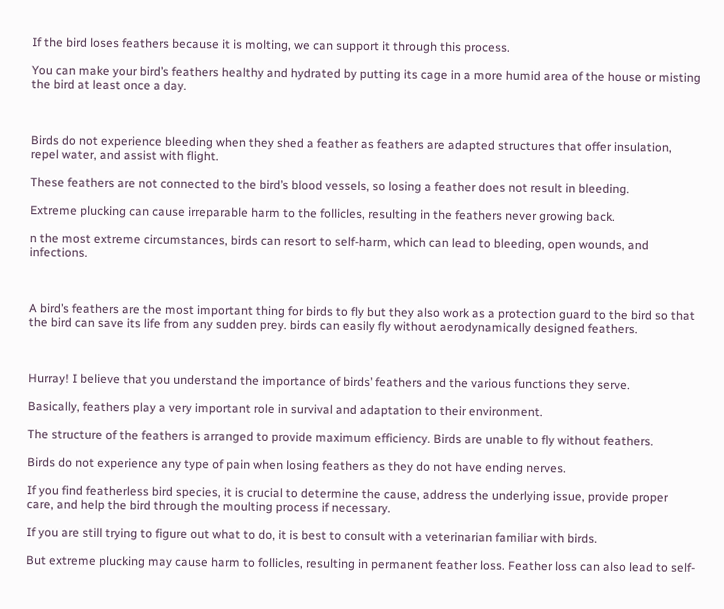If the bird loses feathers because it is molting, we can support it through this process.

You can make your bird’s feathers healthy and hydrated by putting its cage in a more humid area of the house or misting the bird at least once a day.



Birds do not experience bleeding when they shed a feather as feathers are adapted structures that offer insulation, repel water, and assist with flight.

These feathers are not connected to the bird’s blood vessels, so losing a feather does not result in bleeding.

Extreme plucking can cause irreparable harm to the follicles, resulting in the feathers never growing back.

n the most extreme circumstances, birds can resort to self-harm, which can lead to bleeding, open wounds, and infections.



A bird’s feathers are the most important thing for birds to fly but they also work as a protection guard to the bird so that the bird can save its life from any sudden prey. birds can easily fly without aerodynamically designed feathers.



Hurray! I believe that you understand the importance of birds’ feathers and the various functions they serve.

Basically, feathers play a very important role in survival and adaptation to their environment.

The structure of the feathers is arranged to provide maximum efficiency. Birds are unable to fly without feathers.

Birds do not experience any type of pain when losing feathers as they do not have ending nerves.

If you find featherless bird species, it is crucial to determine the cause, address the underlying issue, provide proper care, and help the bird through the moulting process if necessary.

If you are still trying to figure out what to do, it is best to consult with a veterinarian familiar with birds.

But extreme plucking may cause harm to follicles, resulting in permanent feather loss. Feather loss can also lead to self-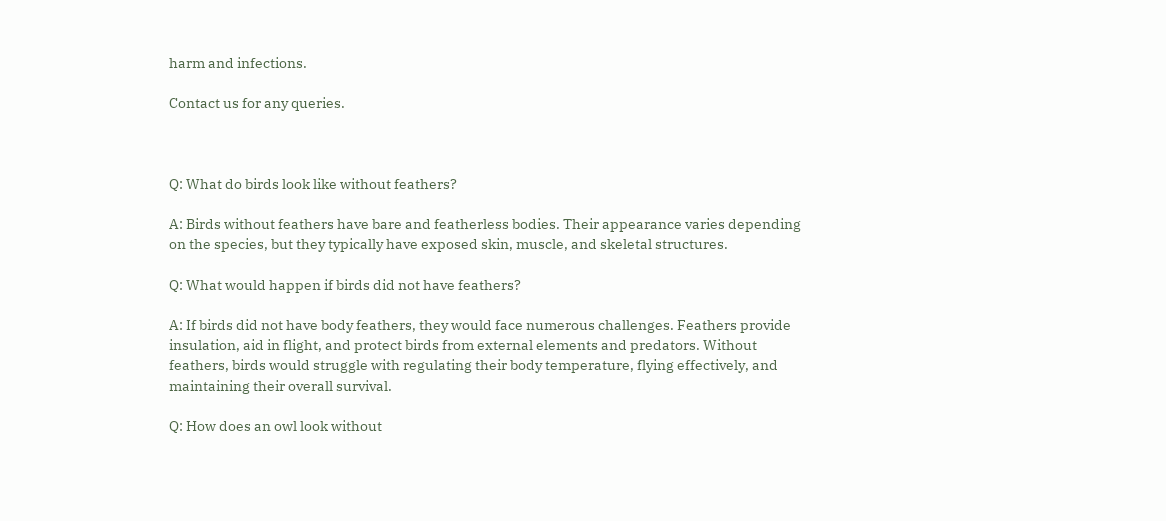harm and infections.

Contact us for any queries.



Q: What do birds look like without feathers?

A: Birds without feathers have bare and featherless bodies. Their appearance varies depending on the species, but they typically have exposed skin, muscle, and skeletal structures.

Q: What would happen if birds did not have feathers?

A: If birds did not have body feathers, they would face numerous challenges. Feathers provide insulation, aid in flight, and protect birds from external elements and predators. Without feathers, birds would struggle with regulating their body temperature, flying effectively, and maintaining their overall survival.

Q: How does an owl look without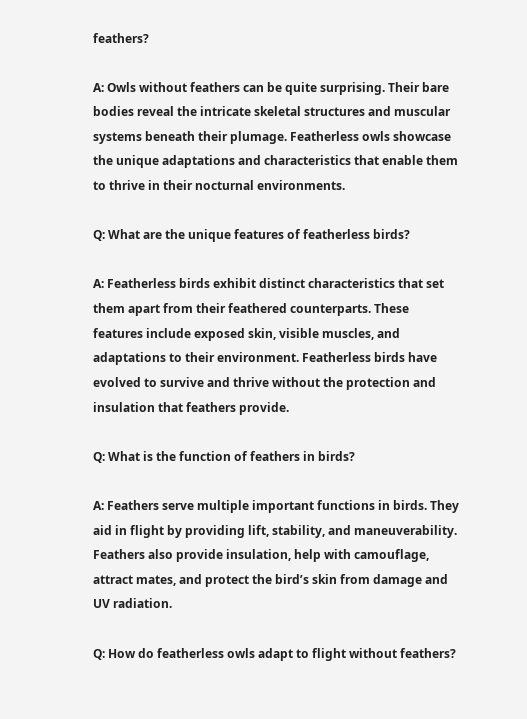feathers?

A: Owls without feathers can be quite surprising. Their bare bodies reveal the intricate skeletal structures and muscular systems beneath their plumage. Featherless owls showcase the unique adaptations and characteristics that enable them to thrive in their nocturnal environments.

Q: What are the unique features of featherless birds?

A: Featherless birds exhibit distinct characteristics that set them apart from their feathered counterparts. These features include exposed skin, visible muscles, and adaptations to their environment. Featherless birds have evolved to survive and thrive without the protection and insulation that feathers provide.

Q: What is the function of feathers in birds?

A: Feathers serve multiple important functions in birds. They aid in flight by providing lift, stability, and maneuverability. Feathers also provide insulation, help with camouflage, attract mates, and protect the bird’s skin from damage and UV radiation.

Q: How do featherless owls adapt to flight without feathers?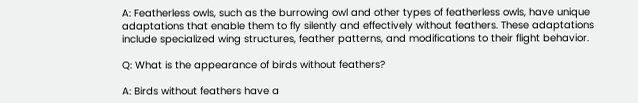A: Featherless owls, such as the burrowing owl and other types of featherless owls, have unique adaptations that enable them to fly silently and effectively without feathers. These adaptations include specialized wing structures, feather patterns, and modifications to their flight behavior.

Q: What is the appearance of birds without feathers?

A: Birds without feathers have a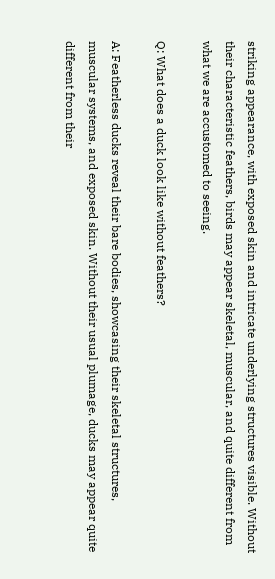striking appearance, with exposed skin and intricate underlying structures visible. Without their characteristic feathers, birds may appear skeletal, muscular, and quite different from what we are accustomed to seeing.

Q: What does a duck look like without feathers?

A: Featherless ducks reveal their bare bodies, showcasing their skeletal structures, muscular systems, and exposed skin. Without their usual plumage, ducks may appear quite different from their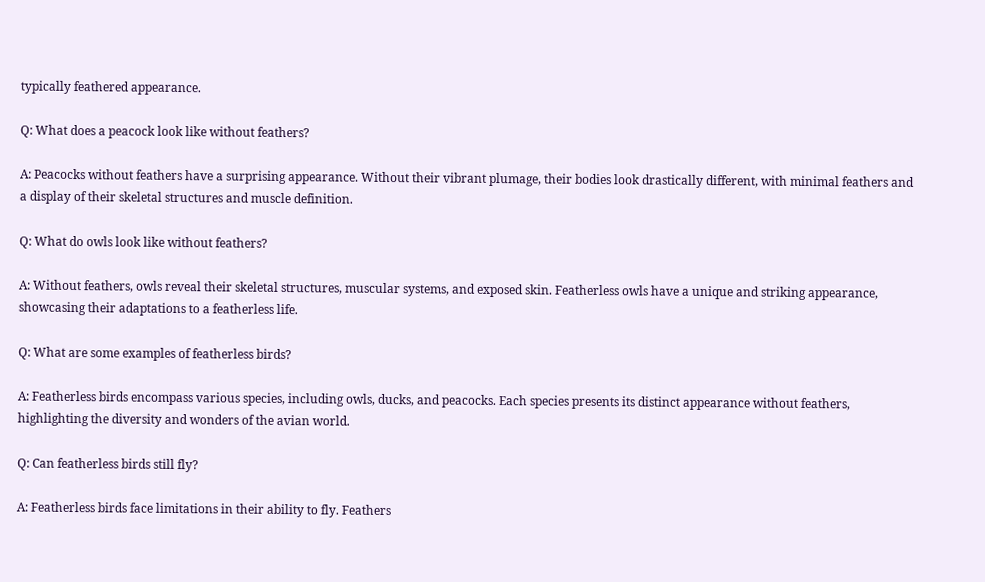typically feathered appearance.

Q: What does a peacock look like without feathers?

A: Peacocks without feathers have a surprising appearance. Without their vibrant plumage, their bodies look drastically different, with minimal feathers and a display of their skeletal structures and muscle definition.

Q: What do owls look like without feathers?

A: Without feathers, owls reveal their skeletal structures, muscular systems, and exposed skin. Featherless owls have a unique and striking appearance, showcasing their adaptations to a featherless life.

Q: What are some examples of featherless birds?

A: Featherless birds encompass various species, including owls, ducks, and peacocks. Each species presents its distinct appearance without feathers, highlighting the diversity and wonders of the avian world.

Q: Can featherless birds still fly?

A: Featherless birds face limitations in their ability to fly. Feathers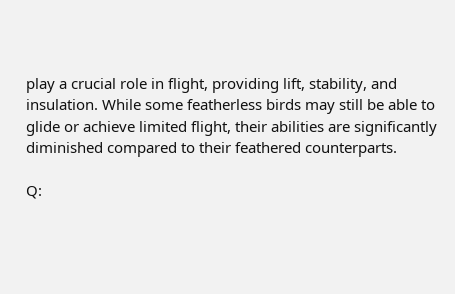play a crucial role in flight, providing lift, stability, and insulation. While some featherless birds may still be able to glide or achieve limited flight, their abilities are significantly diminished compared to their feathered counterparts.

Q: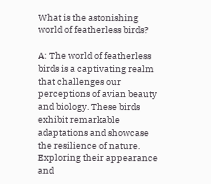What is the astonishing world of featherless birds?

A: The world of featherless birds is a captivating realm that challenges our perceptions of avian beauty and biology. These birds exhibit remarkable adaptations and showcase the resilience of nature. Exploring their appearance and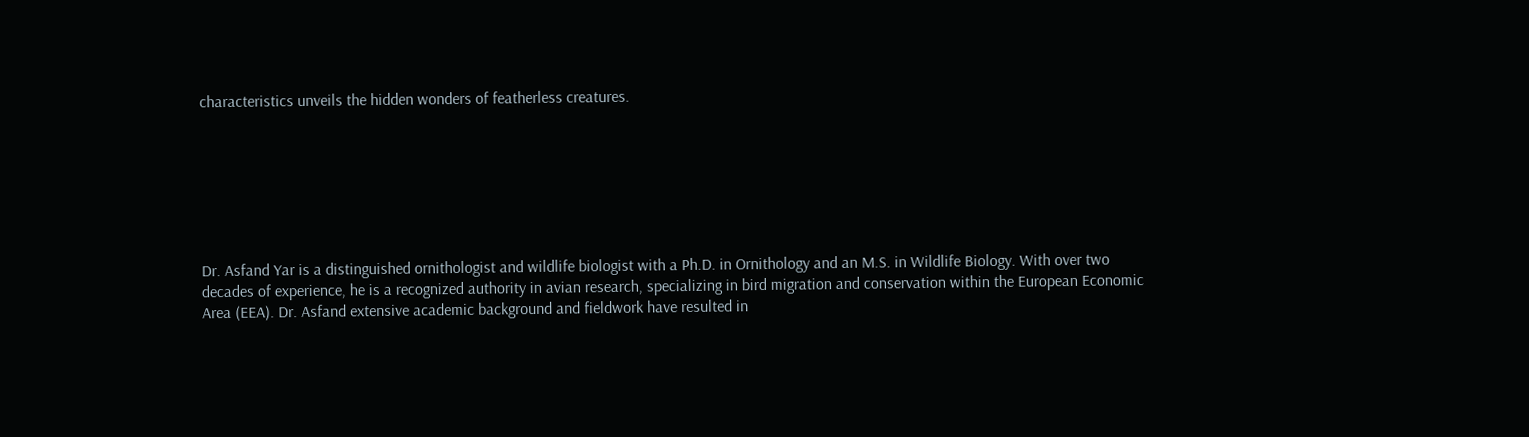characteristics unveils the hidden wonders of featherless creatures.







Dr. Asfand Yar is a distinguished ornithologist and wildlife biologist with a Ph.D. in Ornithology and an M.S. in Wildlife Biology. With over two decades of experience, he is a recognized authority in avian research, specializing in bird migration and conservation within the European Economic Area (EEA). Dr. Asfand extensive academic background and fieldwork have resulted in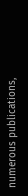numerous publications,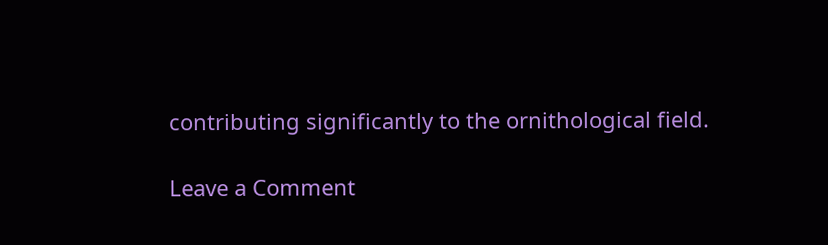contributing significantly to the ornithological field.

Leave a Comment